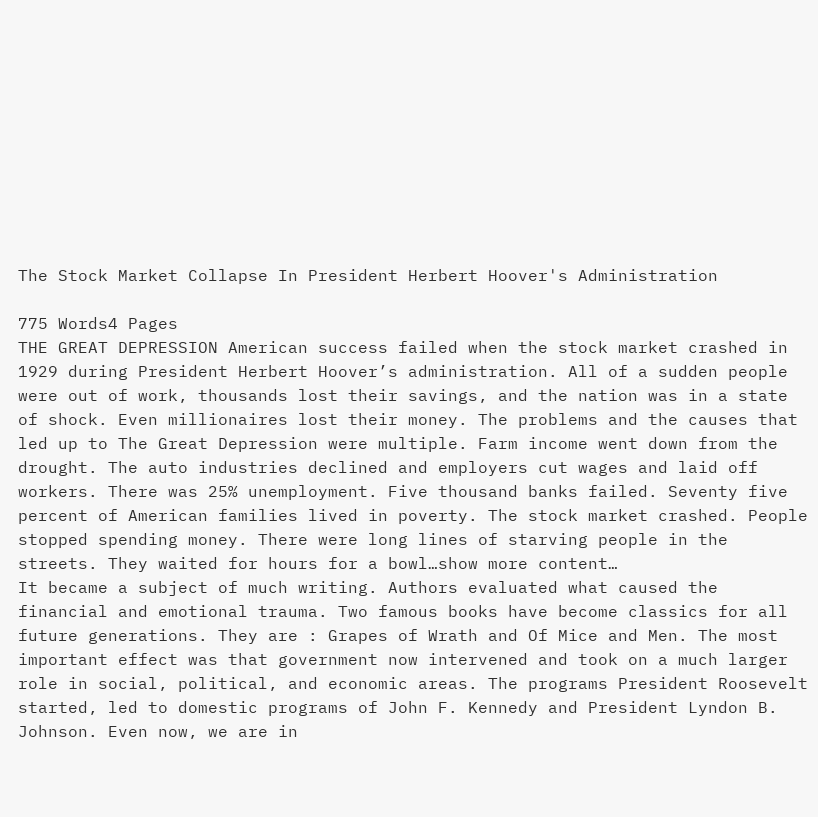The Stock Market Collapse In President Herbert Hoover's Administration

775 Words4 Pages
THE GREAT DEPRESSION American success failed when the stock market crashed in 1929 during President Herbert Hoover’s administration. All of a sudden people were out of work, thousands lost their savings, and the nation was in a state of shock. Even millionaires lost their money. The problems and the causes that led up to The Great Depression were multiple. Farm income went down from the drought. The auto industries declined and employers cut wages and laid off workers. There was 25% unemployment. Five thousand banks failed. Seventy five percent of American families lived in poverty. The stock market crashed. People stopped spending money. There were long lines of starving people in the streets. They waited for hours for a bowl…show more content…
It became a subject of much writing. Authors evaluated what caused the financial and emotional trauma. Two famous books have become classics for all future generations. They are : Grapes of Wrath and Of Mice and Men. The most important effect was that government now intervened and took on a much larger role in social, political, and economic areas. The programs President Roosevelt started, led to domestic programs of John F. Kennedy and President Lyndon B. Johnson. Even now, we are in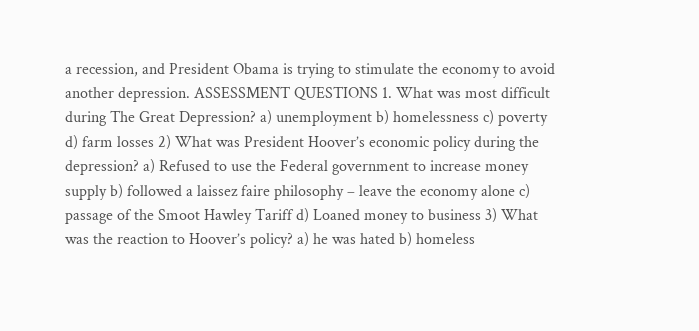a recession, and President Obama is trying to stimulate the economy to avoid another depression. ASSESSMENT QUESTIONS 1. What was most difficult during The Great Depression? a) unemployment b) homelessness c) poverty d) farm losses 2) What was President Hoover’s economic policy during the depression? a) Refused to use the Federal government to increase money supply b) followed a laissez faire philosophy – leave the economy alone c) passage of the Smoot Hawley Tariff d) Loaned money to business 3) What was the reaction to Hoover’s policy? a) he was hated b) homeless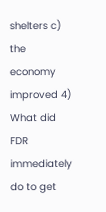shelters c) the economy improved 4) What did FDR immediately do to get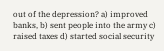out of the depression? a) improved banks, b) sent people into the army c) raised taxes d) started social security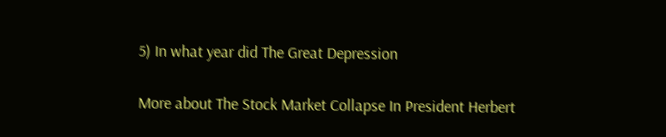5) In what year did The Great Depression

More about The Stock Market Collapse In President Herbert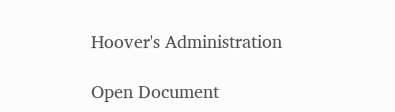Hoover's Administration

Open Document